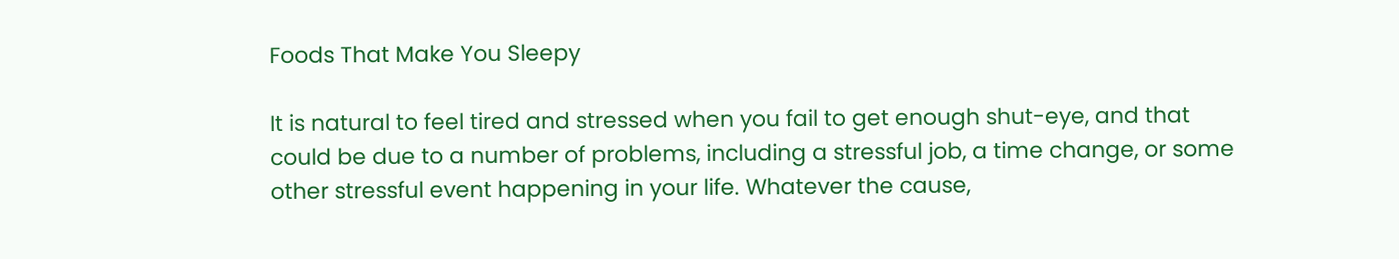Foods That Make You Sleepy

It is natural to feel tired and stressed when you fail to get enough shut-eye, and that could be due to a number of problems, including a stressful job, a time change, or some other stressful event happening in your life. Whatever the cause,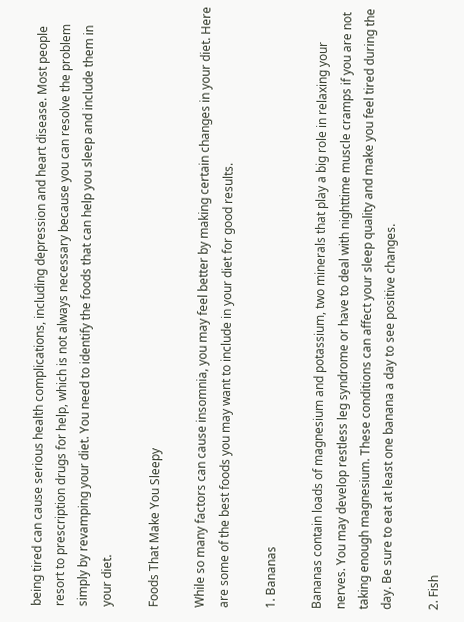being tired can cause serious health complications, including depression and heart disease. Most people resort to prescription drugs for help, which is not always necessary because you can resolve the problem simply by revamping your diet. You need to identify the foods that can help you sleep and include them in your diet.

Foods That Make You Sleepy

While so many factors can cause insomnia, you may feel better by making certain changes in your diet. Here are some of the best foods you may want to include in your diet for good results.

1. Bananas

Bananas contain loads of magnesium and potassium, two minerals that play a big role in relaxing your nerves. You may develop restless leg syndrome or have to deal with nighttime muscle cramps if you are not taking enough magnesium. These conditions can affect your sleep quality and make you feel tired during the day. Be sure to eat at least one banana a day to see positive changes.

2. Fish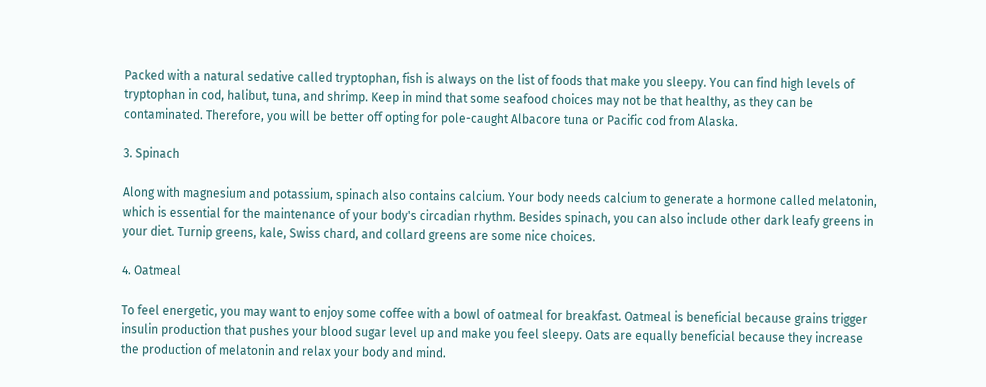Packed with a natural sedative called tryptophan, fish is always on the list of foods that make you sleepy. You can find high levels of tryptophan in cod, halibut, tuna, and shrimp. Keep in mind that some seafood choices may not be that healthy, as they can be contaminated. Therefore, you will be better off opting for pole-caught Albacore tuna or Pacific cod from Alaska.

3. Spinach

Along with magnesium and potassium, spinach also contains calcium. Your body needs calcium to generate a hormone called melatonin, which is essential for the maintenance of your body's circadian rhythm. Besides spinach, you can also include other dark leafy greens in your diet. Turnip greens, kale, Swiss chard, and collard greens are some nice choices.

4. Oatmeal

To feel energetic, you may want to enjoy some coffee with a bowl of oatmeal for breakfast. Oatmeal is beneficial because grains trigger insulin production that pushes your blood sugar level up and make you feel sleepy. Oats are equally beneficial because they increase the production of melatonin and relax your body and mind.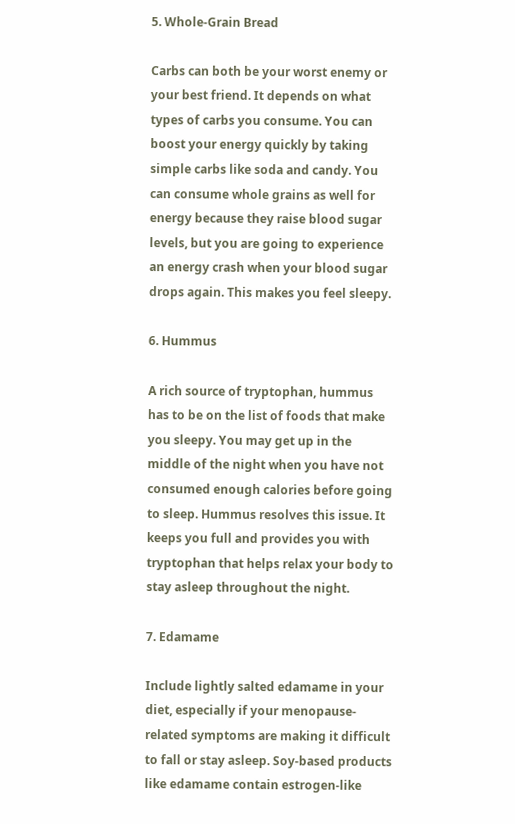5. Whole-Grain Bread

Carbs can both be your worst enemy or your best friend. It depends on what types of carbs you consume. You can boost your energy quickly by taking simple carbs like soda and candy. You can consume whole grains as well for energy because they raise blood sugar levels, but you are going to experience an energy crash when your blood sugar drops again. This makes you feel sleepy.

6. Hummus

A rich source of tryptophan, hummus has to be on the list of foods that make you sleepy. You may get up in the middle of the night when you have not consumed enough calories before going to sleep. Hummus resolves this issue. It keeps you full and provides you with tryptophan that helps relax your body to stay asleep throughout the night.

7. Edamame

Include lightly salted edamame in your diet, especially if your menopause-related symptoms are making it difficult to fall or stay asleep. Soy-based products like edamame contain estrogen-like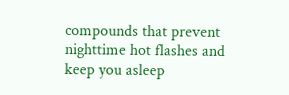compounds that prevent nighttime hot flashes and keep you asleep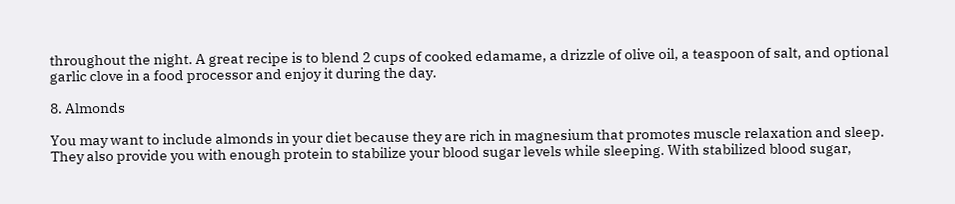throughout the night. A great recipe is to blend 2 cups of cooked edamame, a drizzle of olive oil, a teaspoon of salt, and optional garlic clove in a food processor and enjoy it during the day.

8. Almonds

You may want to include almonds in your diet because they are rich in magnesium that promotes muscle relaxation and sleep. They also provide you with enough protein to stabilize your blood sugar levels while sleeping. With stabilized blood sugar,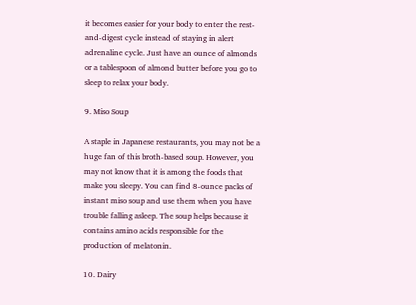it becomes easier for your body to enter the rest-and-digest cycle instead of staying in alert adrenaline cycle. Just have an ounce of almonds or a tablespoon of almond butter before you go to sleep to relax your body.

9. Miso Soup

A staple in Japanese restaurants, you may not be a huge fan of this broth-based soup. However, you may not know that it is among the foods that make you sleepy. You can find 8-ounce packs of instant miso soup and use them when you have trouble falling asleep. The soup helps because it contains amino acids responsible for the production of melatonin.

10. Dairy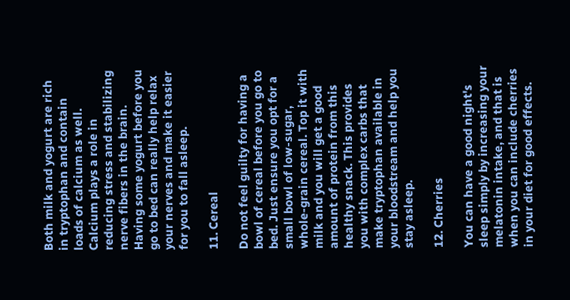Both milk and yogurt are rich in tryptophan and contain loads of calcium as well. Calcium plays a role in reducing stress and stabilizing nerve fibers in the brain. Having some yogurt before you go to bed can really help relax your nerves and make it easier for you to fall asleep.

11. Cereal

Do not feel guilty for having a bowl of cereal before you go to bed. Just ensure you opt for a small bowl of low-sugar, whole-grain cereal. Top it with milk and you will get a good amount of protein from this healthy snack. This provides you with complex carbs that make tryptophan available in your bloodstream and help you stay asleep.

12. Cherries

You can have a good night's sleep simply by increasing your melatonin intake, and that is when you can include cherries in your diet for good effects.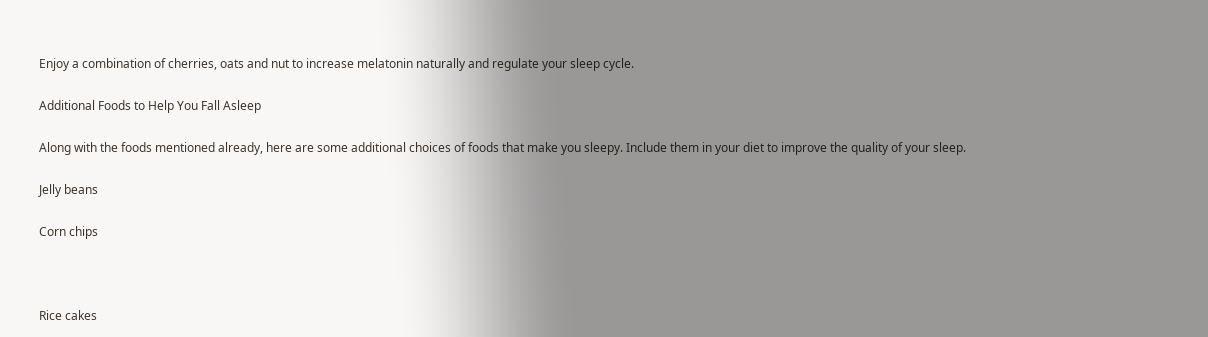Enjoy a combination of cherries, oats and nut to increase melatonin naturally and regulate your sleep cycle.

Additional Foods to Help You Fall Asleep

Along with the foods mentioned already, here are some additional choices of foods that make you sleepy. Include them in your diet to improve the quality of your sleep.

Jelly beans

Corn chips



Rice cakes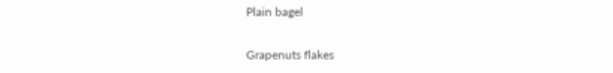Plain bagel

Grapenuts flakes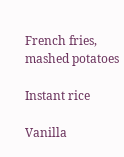French fries, mashed potatoes

Instant rice

Vanilla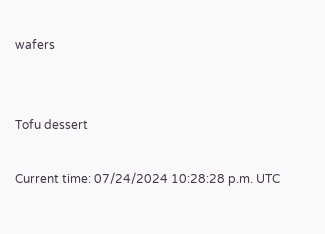wafers


Tofu dessert

Current time: 07/24/2024 10:28:28 p.m. UTC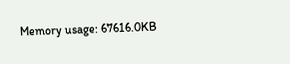Memory usage: 67616.0KB